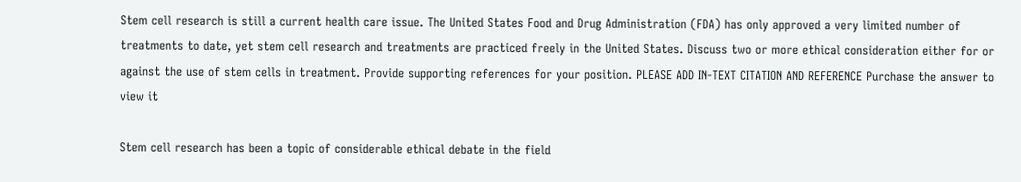Stem cell research is still a current health care issue. The United States Food and Drug Administration (FDA) has only approved a very limited number of treatments to date, yet stem cell research and treatments are practiced freely in the United States. Discuss two or more ethical consideration either for or against the use of stem cells in treatment. Provide supporting references for your position. PLEASE ADD IN-TEXT CITATION AND REFERENCE Purchase the answer to view it

Stem cell research has been a topic of considerable ethical debate in the field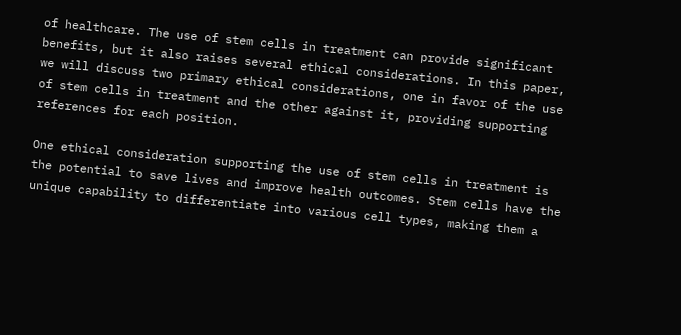of healthcare. The use of stem cells in treatment can provide significant benefits, but it also raises several ethical considerations. In this paper, we will discuss two primary ethical considerations, one in favor of the use of stem cells in treatment and the other against it, providing supporting references for each position.

One ethical consideration supporting the use of stem cells in treatment is the potential to save lives and improve health outcomes. Stem cells have the unique capability to differentiate into various cell types, making them a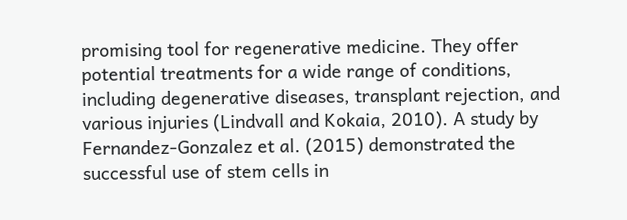promising tool for regenerative medicine. They offer potential treatments for a wide range of conditions, including degenerative diseases, transplant rejection, and various injuries (Lindvall and Kokaia, 2010). A study by Fernandez-Gonzalez et al. (2015) demonstrated the successful use of stem cells in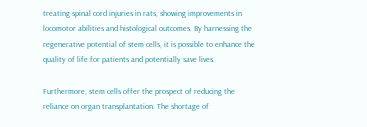treating spinal cord injuries in rats, showing improvements in locomotor abilities and histological outcomes. By harnessing the regenerative potential of stem cells, it is possible to enhance the quality of life for patients and potentially save lives.

Furthermore, stem cells offer the prospect of reducing the reliance on organ transplantation. The shortage of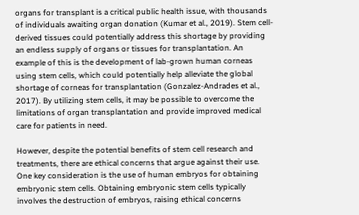organs for transplant is a critical public health issue, with thousands of individuals awaiting organ donation (Kumar et al., 2019). Stem cell-derived tissues could potentially address this shortage by providing an endless supply of organs or tissues for transplantation. An example of this is the development of lab-grown human corneas using stem cells, which could potentially help alleviate the global shortage of corneas for transplantation (Gonzalez-Andrades et al., 2017). By utilizing stem cells, it may be possible to overcome the limitations of organ transplantation and provide improved medical care for patients in need.

However, despite the potential benefits of stem cell research and treatments, there are ethical concerns that argue against their use. One key consideration is the use of human embryos for obtaining embryonic stem cells. Obtaining embryonic stem cells typically involves the destruction of embryos, raising ethical concerns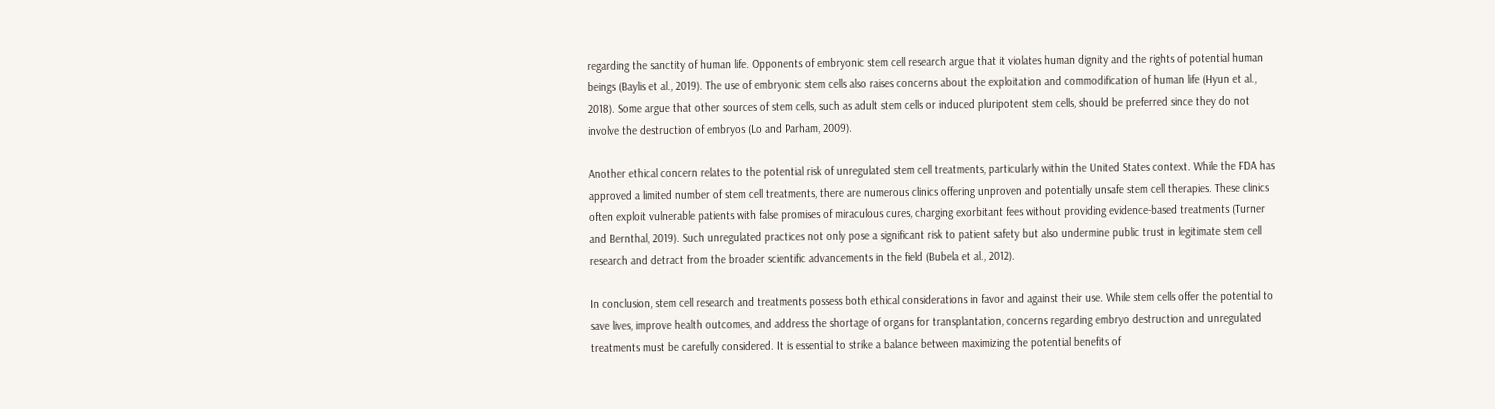regarding the sanctity of human life. Opponents of embryonic stem cell research argue that it violates human dignity and the rights of potential human beings (Baylis et al., 2019). The use of embryonic stem cells also raises concerns about the exploitation and commodification of human life (Hyun et al., 2018). Some argue that other sources of stem cells, such as adult stem cells or induced pluripotent stem cells, should be preferred since they do not involve the destruction of embryos (Lo and Parham, 2009).

Another ethical concern relates to the potential risk of unregulated stem cell treatments, particularly within the United States context. While the FDA has approved a limited number of stem cell treatments, there are numerous clinics offering unproven and potentially unsafe stem cell therapies. These clinics often exploit vulnerable patients with false promises of miraculous cures, charging exorbitant fees without providing evidence-based treatments (Turner and Bernthal, 2019). Such unregulated practices not only pose a significant risk to patient safety but also undermine public trust in legitimate stem cell research and detract from the broader scientific advancements in the field (Bubela et al., 2012).

In conclusion, stem cell research and treatments possess both ethical considerations in favor and against their use. While stem cells offer the potential to save lives, improve health outcomes, and address the shortage of organs for transplantation, concerns regarding embryo destruction and unregulated treatments must be carefully considered. It is essential to strike a balance between maximizing the potential benefits of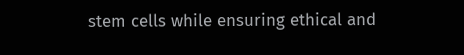stem cells while ensuring ethical and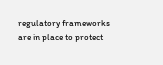regulatory frameworks are in place to protect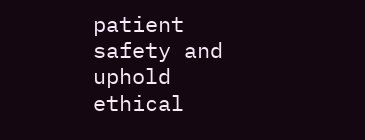patient safety and uphold ethical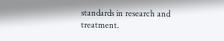standards in research and treatment.